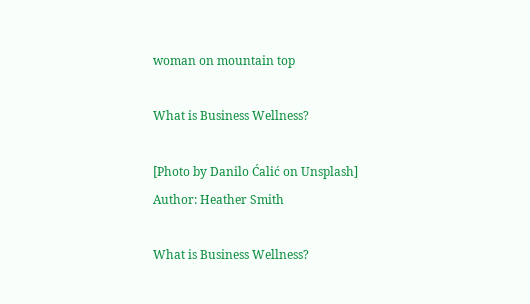woman on mountain top

What is Business Wellness?

[Photo by Danilo Ćalić on Unsplash]
Author: Heather Smith

What is Business Wellness?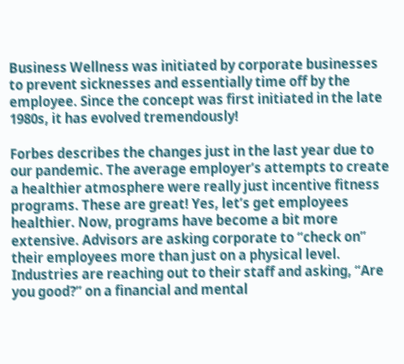Business Wellness was initiated by corporate businesses to prevent sicknesses and essentially time off by the employee. Since the concept was first initiated in the late 1980s, it has evolved tremendously!

Forbes describes the changes just in the last year due to our pandemic. The average employer’s attempts to create a healthier atmosphere were really just incentive fitness programs. These are great! Yes, let’s get employees healthier. Now, programs have become a bit more extensive. Advisors are asking corporate to “check on” their employees more than just on a physical level. Industries are reaching out to their staff and asking, “Are you good?” on a financial and mental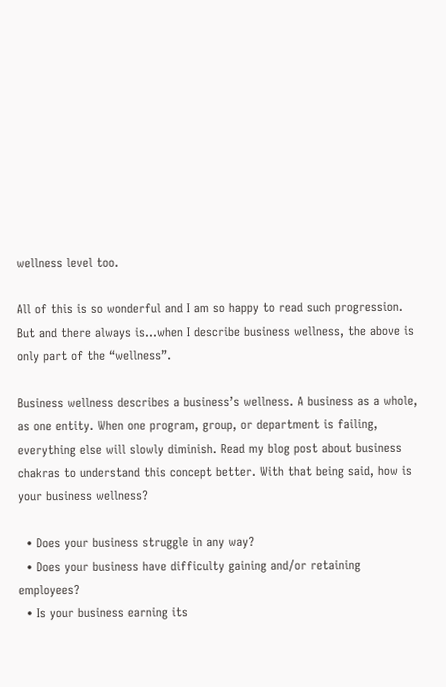wellness level too.

All of this is so wonderful and I am so happy to read such progression. But and there always is…when I describe business wellness, the above is only part of the “wellness”.

Business wellness describes a business’s wellness. A business as a whole, as one entity. When one program, group, or department is failing, everything else will slowly diminish. Read my blog post about business chakras to understand this concept better. With that being said, how is your business wellness?

  • Does your business struggle in any way?
  • Does your business have difficulty gaining and/or retaining employees?
  • Is your business earning its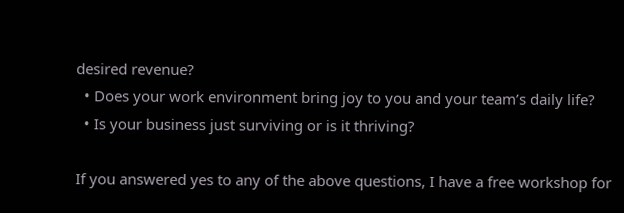desired revenue?
  • Does your work environment bring joy to you and your team’s daily life?
  • Is your business just surviving or is it thriving?

If you answered yes to any of the above questions, I have a free workshop for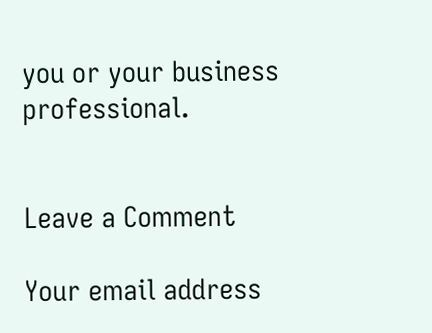you or your business professional.


Leave a Comment

Your email address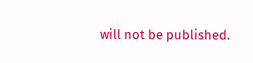will not be published.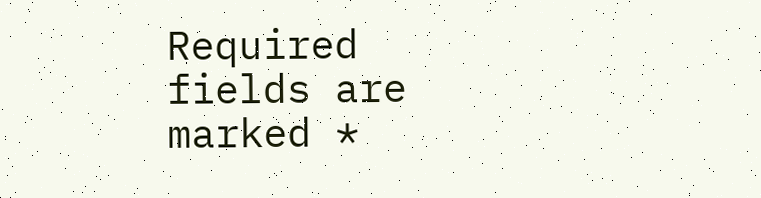Required fields are marked *